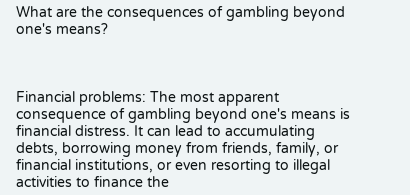What are the consequences of gambling beyond one's means?



Financial problems: The most apparent consequence of gambling beyond one's means is financial distress. It can lead to accumulating debts, borrowing money from friends, family, or financial institutions, or even resorting to illegal activities to finance the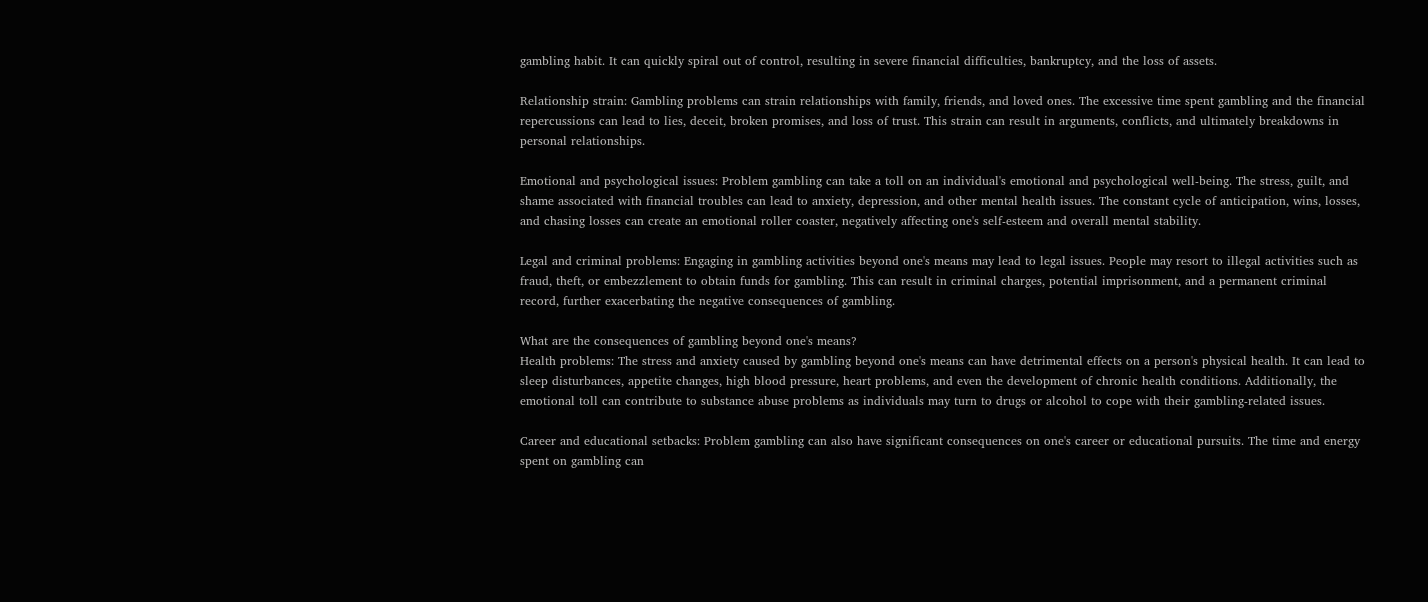gambling habit. It can quickly spiral out of control, resulting in severe financial difficulties, bankruptcy, and the loss of assets.

Relationship strain: Gambling problems can strain relationships with family, friends, and loved ones. The excessive time spent gambling and the financial repercussions can lead to lies, deceit, broken promises, and loss of trust. This strain can result in arguments, conflicts, and ultimately breakdowns in personal relationships.

Emotional and psychological issues: Problem gambling can take a toll on an individual's emotional and psychological well-being. The stress, guilt, and shame associated with financial troubles can lead to anxiety, depression, and other mental health issues. The constant cycle of anticipation, wins, losses, and chasing losses can create an emotional roller coaster, negatively affecting one's self-esteem and overall mental stability.

Legal and criminal problems: Engaging in gambling activities beyond one's means may lead to legal issues. People may resort to illegal activities such as fraud, theft, or embezzlement to obtain funds for gambling. This can result in criminal charges, potential imprisonment, and a permanent criminal record, further exacerbating the negative consequences of gambling.

What are the consequences of gambling beyond one's means?
Health problems: The stress and anxiety caused by gambling beyond one's means can have detrimental effects on a person's physical health. It can lead to sleep disturbances, appetite changes, high blood pressure, heart problems, and even the development of chronic health conditions. Additionally, the emotional toll can contribute to substance abuse problems as individuals may turn to drugs or alcohol to cope with their gambling-related issues.

Career and educational setbacks: Problem gambling can also have significant consequences on one's career or educational pursuits. The time and energy spent on gambling can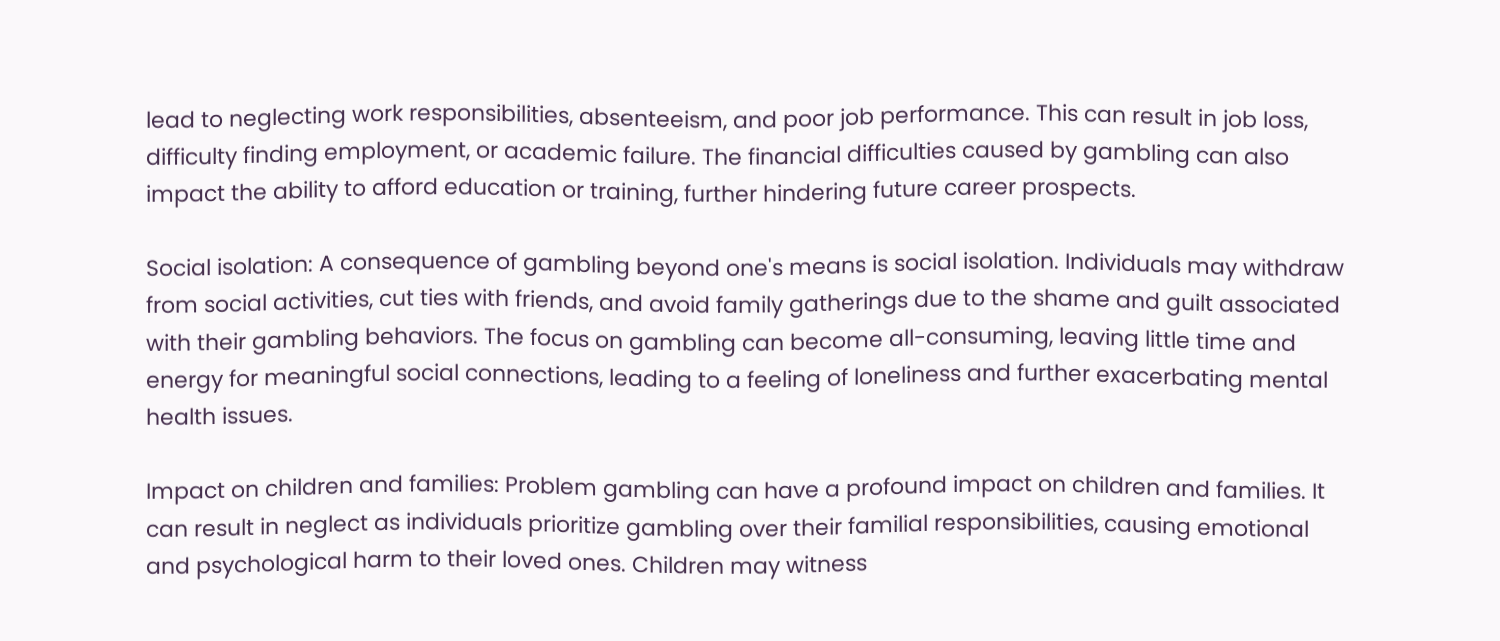lead to neglecting work responsibilities, absenteeism, and poor job performance. This can result in job loss, difficulty finding employment, or academic failure. The financial difficulties caused by gambling can also impact the ability to afford education or training, further hindering future career prospects.

Social isolation: A consequence of gambling beyond one's means is social isolation. Individuals may withdraw from social activities, cut ties with friends, and avoid family gatherings due to the shame and guilt associated with their gambling behaviors. The focus on gambling can become all-consuming, leaving little time and energy for meaningful social connections, leading to a feeling of loneliness and further exacerbating mental health issues.

Impact on children and families: Problem gambling can have a profound impact on children and families. It can result in neglect as individuals prioritize gambling over their familial responsibilities, causing emotional and psychological harm to their loved ones. Children may witness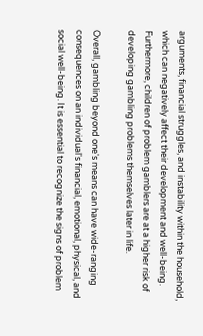arguments, financial struggles, and instability within the household, which can negatively affect their development and well-being. Furthermore, children of problem gamblers are at a higher risk of developing gambling problems themselves later in life.

Overall, gambling beyond one's means can have wide-ranging consequences on an individual's financial, emotional, physical, and social well-being. It is essential to recognize the signs of problem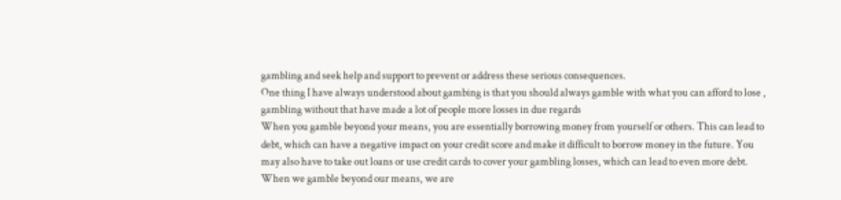gambling and seek help and support to prevent or address these serious consequences.
One thing I have always understood about gambing is that you should always gamble with what you can afford to lose , gambling without that have made a lot of people more losses in due regards
When you gamble beyond your means, you are essentially borrowing money from yourself or others. This can lead to debt, which can have a negative impact on your credit score and make it difficult to borrow money in the future. You may also have to take out loans or use credit cards to cover your gambling losses, which can lead to even more debt.
When we gamble beyond our means, we are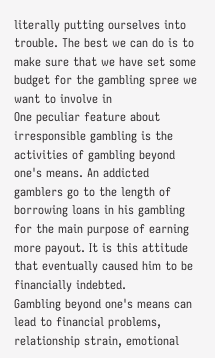literally putting ourselves into trouble. The best we can do is to make sure that we have set some budget for the gambling spree we want to involve in
One peculiar feature about irresponsible gambling is the activities of gambling beyond one's means. An addicted gamblers go to the length of borrowing loans in his gambling for the main purpose of earning more payout. It is this attitude that eventually caused him to be financially indebted.
Gambling beyond one's means can lead to financial problems, relationship strain, emotional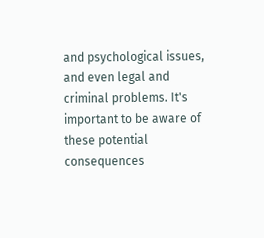and psychological issues, and even legal and criminal problems. It's important to be aware of these potential consequences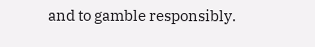and to gamble responsibly.